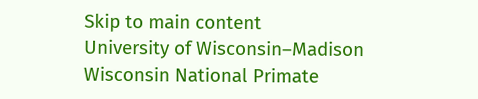Skip to main content
University of Wisconsin–Madison
Wisconsin National Primate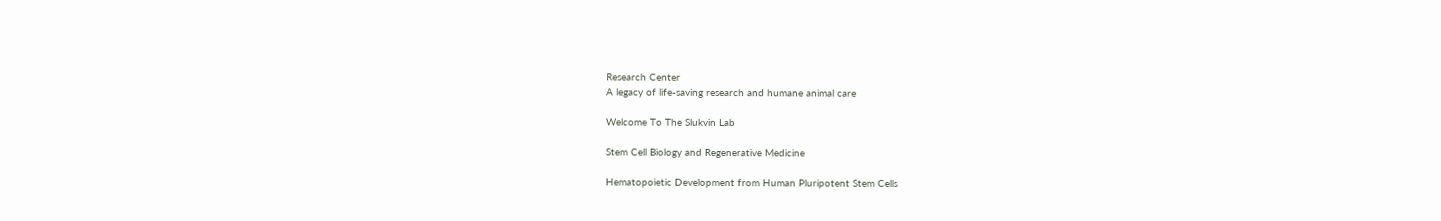Research Center
A legacy of life-saving research and humane animal care

Welcome To The Slukvin Lab

Stem Cell Biology and Regenerative Medicine

Hematopoietic Development from Human Pluripotent Stem Cells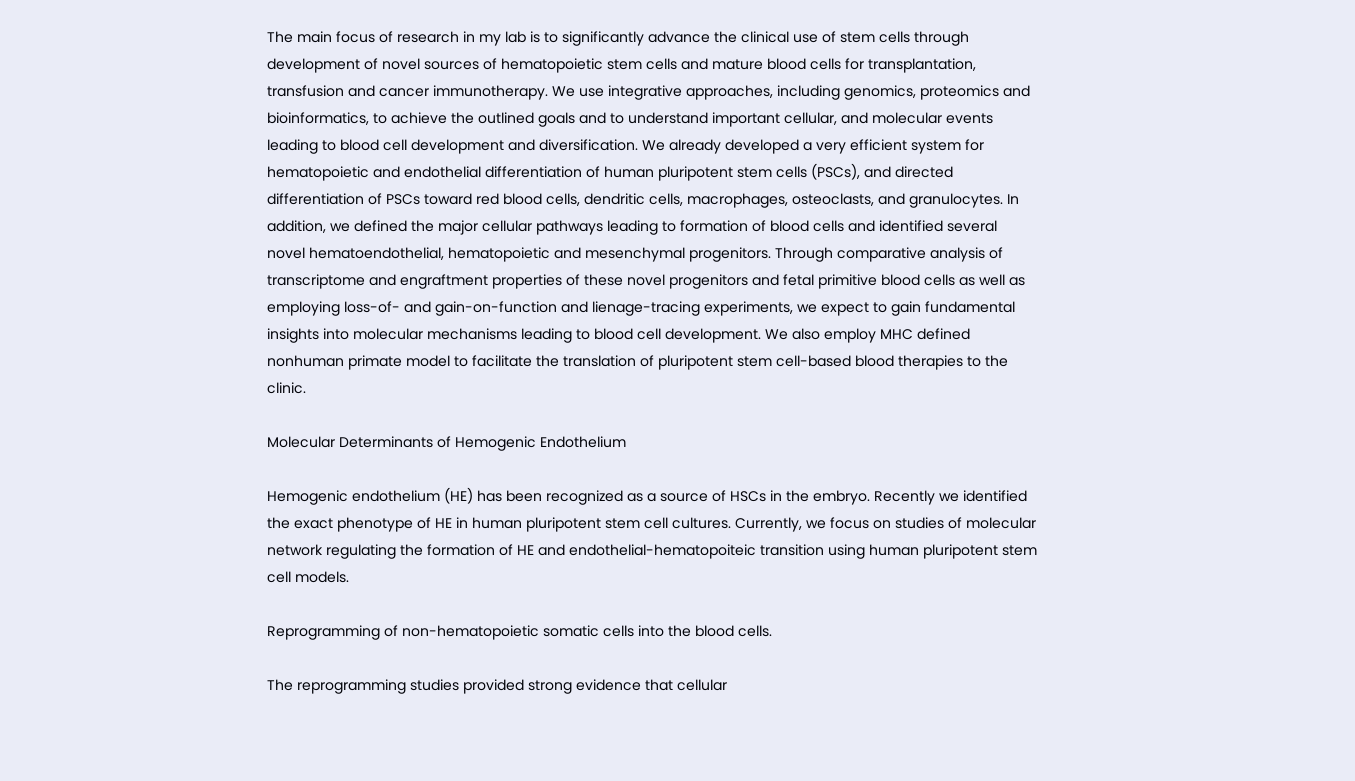The main focus of research in my lab is to significantly advance the clinical use of stem cells through development of novel sources of hematopoietic stem cells and mature blood cells for transplantation, transfusion and cancer immunotherapy. We use integrative approaches, including genomics, proteomics and bioinformatics, to achieve the outlined goals and to understand important cellular, and molecular events leading to blood cell development and diversification. We already developed a very efficient system for hematopoietic and endothelial differentiation of human pluripotent stem cells (PSCs), and directed differentiation of PSCs toward red blood cells, dendritic cells, macrophages, osteoclasts, and granulocytes. In addition, we defined the major cellular pathways leading to formation of blood cells and identified several novel hematoendothelial, hematopoietic and mesenchymal progenitors. Through comparative analysis of transcriptome and engraftment properties of these novel progenitors and fetal primitive blood cells as well as employing loss-of- and gain-on-function and lienage-tracing experiments, we expect to gain fundamental insights into molecular mechanisms leading to blood cell development. We also employ MHC defined nonhuman primate model to facilitate the translation of pluripotent stem cell-based blood therapies to the clinic.

Molecular Determinants of Hemogenic Endothelium

Hemogenic endothelium (HE) has been recognized as a source of HSCs in the embryo. Recently we identified the exact phenotype of HE in human pluripotent stem cell cultures. Currently, we focus on studies of molecular network regulating the formation of HE and endothelial-hematopoiteic transition using human pluripotent stem cell models.

Reprogramming of non-hematopoietic somatic cells into the blood cells.

The reprogramming studies provided strong evidence that cellular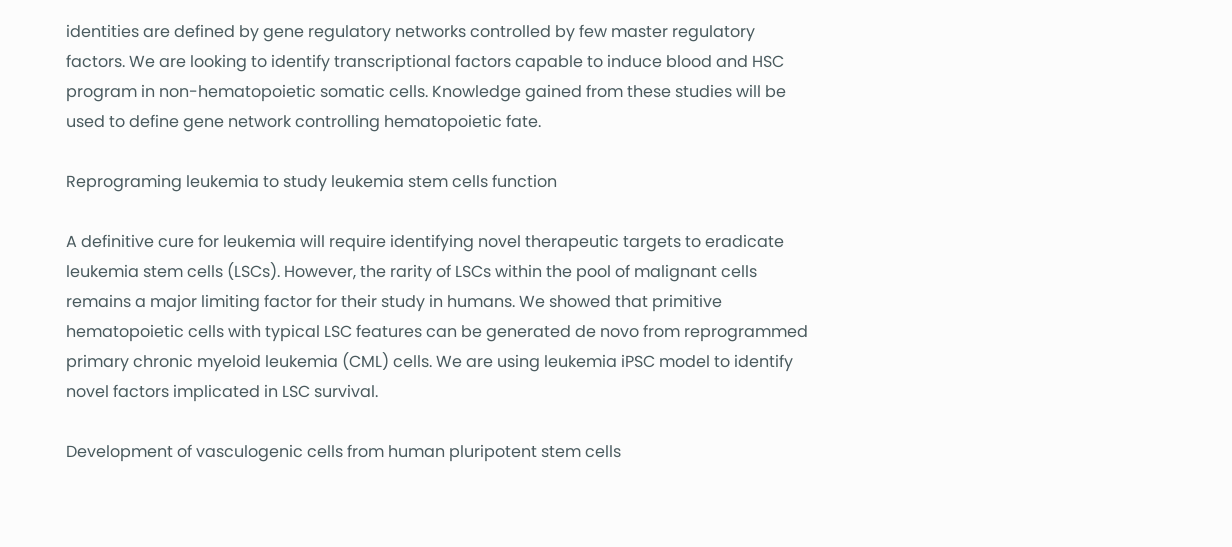identities are defined by gene regulatory networks controlled by few master regulatory factors. We are looking to identify transcriptional factors capable to induce blood and HSC program in non-hematopoietic somatic cells. Knowledge gained from these studies will be used to define gene network controlling hematopoietic fate.

Reprograming leukemia to study leukemia stem cells function

A definitive cure for leukemia will require identifying novel therapeutic targets to eradicate leukemia stem cells (LSCs). However, the rarity of LSCs within the pool of malignant cells remains a major limiting factor for their study in humans. We showed that primitive hematopoietic cells with typical LSC features can be generated de novo from reprogrammed primary chronic myeloid leukemia (CML) cells. We are using leukemia iPSC model to identify novel factors implicated in LSC survival.

Development of vasculogenic cells from human pluripotent stem cells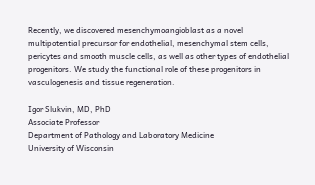Recently, we discovered mesenchymoangioblast as a novel multipotential precursor for endothelial, mesenchymal stem cells, pericytes and smooth muscle cells, as well as other types of endothelial progenitors. We study the functional role of these progenitors in vasculogenesis and tissue regeneration.

Igor Slukvin, MD, PhD
Associate Professor
Department of Pathology and Laboratory Medicine
University of Wisconsin